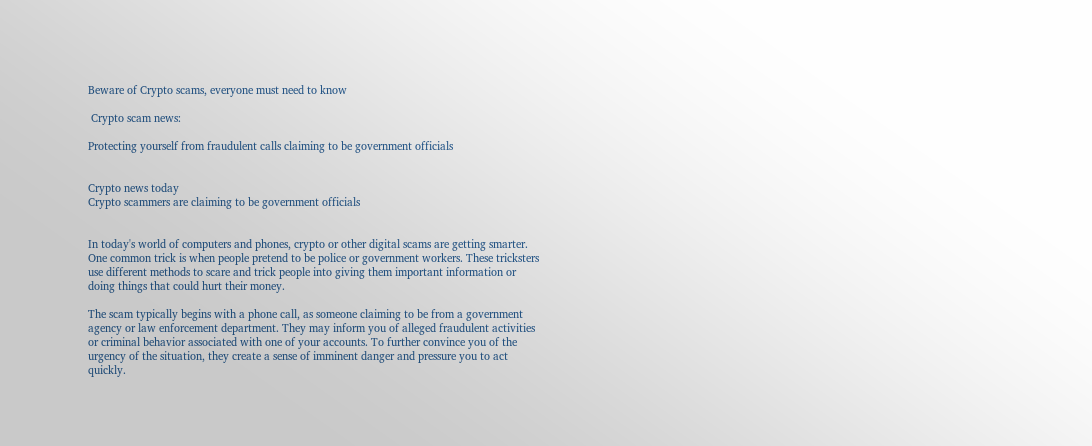Beware of Crypto scams, everyone must need to know

 Crypto scam news:

Protecting yourself from fraudulent calls claiming to be government officials


Crypto news today
Crypto scammers are claiming to be government officials


In today's world of computers and phones, crypto or other digital scams are getting smarter. One common trick is when people pretend to be police or government workers. These tricksters use different methods to scare and trick people into giving them important information or doing things that could hurt their money.

The scam typically begins with a phone call, as someone claiming to be from a government agency or law enforcement department. They may inform you of alleged fraudulent activities or criminal behavior associated with one of your accounts. To further convince you of the urgency of the situation, they create a sense of imminent danger and pressure you to act quickly.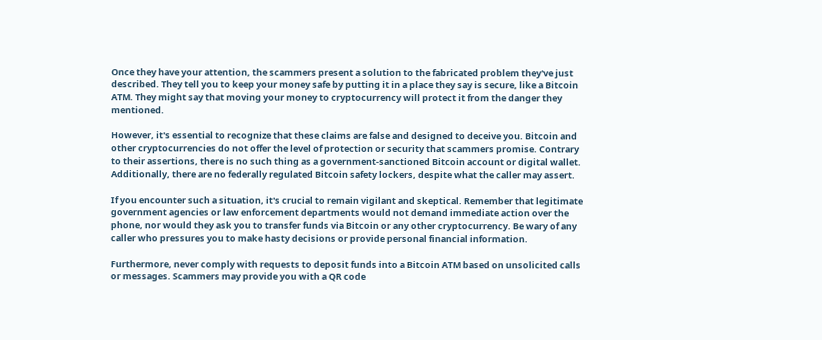Once they have your attention, the scammers present a solution to the fabricated problem they've just described. They tell you to keep your money safe by putting it in a place they say is secure, like a Bitcoin ATM. They might say that moving your money to cryptocurrency will protect it from the danger they mentioned.

However, it's essential to recognize that these claims are false and designed to deceive you. Bitcoin and other cryptocurrencies do not offer the level of protection or security that scammers promise. Contrary to their assertions, there is no such thing as a government-sanctioned Bitcoin account or digital wallet. Additionally, there are no federally regulated Bitcoin safety lockers, despite what the caller may assert.

If you encounter such a situation, it's crucial to remain vigilant and skeptical. Remember that legitimate government agencies or law enforcement departments would not demand immediate action over the phone, nor would they ask you to transfer funds via Bitcoin or any other cryptocurrency. Be wary of any caller who pressures you to make hasty decisions or provide personal financial information.

Furthermore, never comply with requests to deposit funds into a Bitcoin ATM based on unsolicited calls or messages. Scammers may provide you with a QR code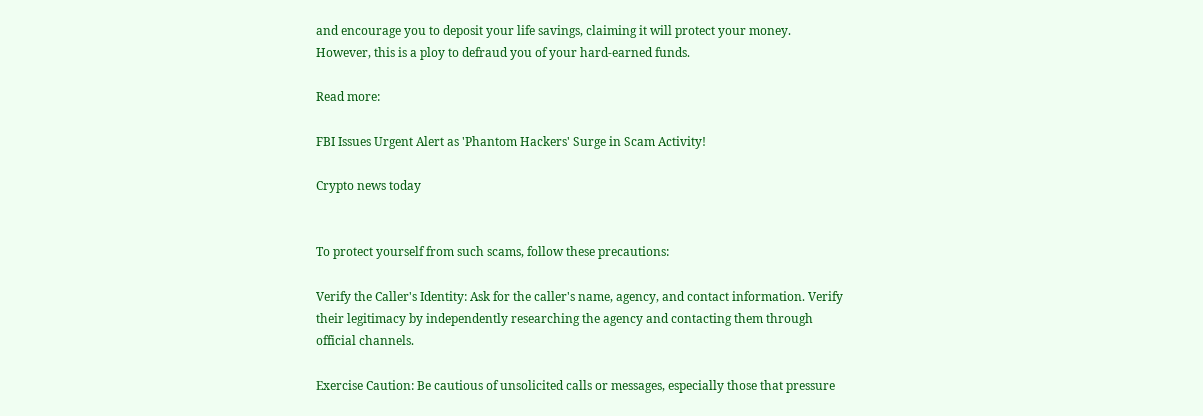and encourage you to deposit your life savings, claiming it will protect your money. However, this is a ploy to defraud you of your hard-earned funds.

Read more:

FBI Issues Urgent Alert as 'Phantom Hackers' Surge in Scam Activity!

Crypto news today


To protect yourself from such scams, follow these precautions:

Verify the Caller's Identity: Ask for the caller's name, agency, and contact information. Verify their legitimacy by independently researching the agency and contacting them through official channels.

Exercise Caution: Be cautious of unsolicited calls or messages, especially those that pressure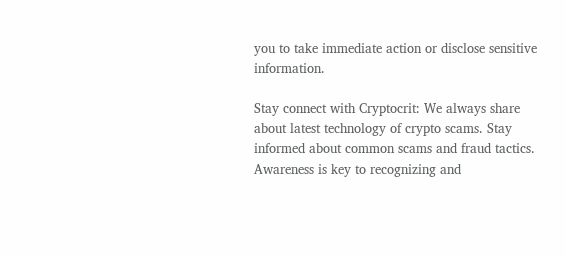you to take immediate action or disclose sensitive information.

Stay connect with Cryptocrit: We always share about latest technology of crypto scams. Stay informed about common scams and fraud tactics. Awareness is key to recognizing and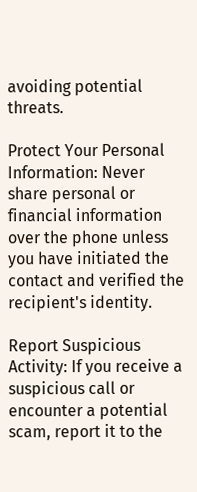avoiding potential threats.

Protect Your Personal Information: Never share personal or financial information over the phone unless you have initiated the contact and verified the recipient's identity.

Report Suspicious Activity: If you receive a suspicious call or encounter a potential scam, report it to the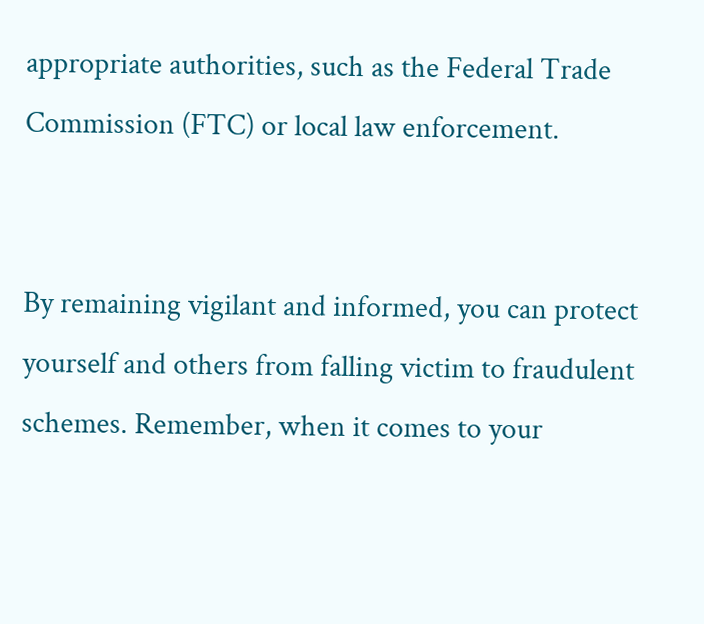appropriate authorities, such as the Federal Trade Commission (FTC) or local law enforcement.


By remaining vigilant and informed, you can protect yourself and others from falling victim to fraudulent schemes. Remember, when it comes to your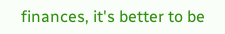finances, it's better to be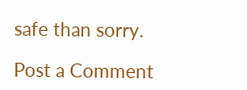safe than sorry.

Post a Comment